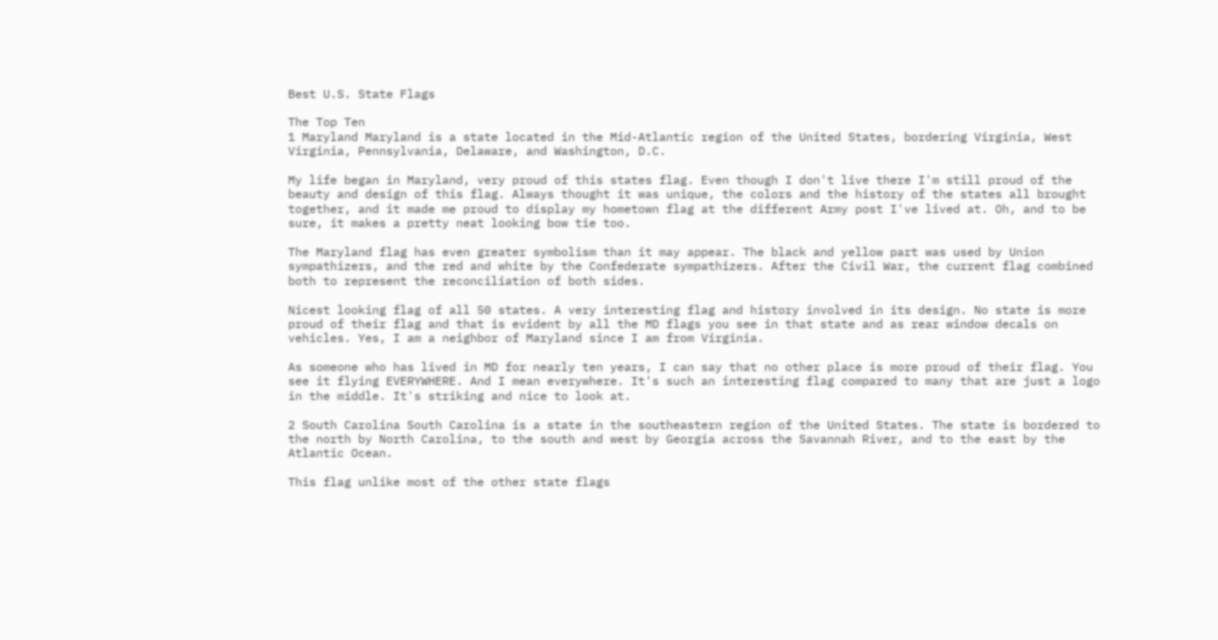Best U.S. State Flags

The Top Ten
1 Maryland Maryland is a state located in the Mid-Atlantic region of the United States, bordering Virginia, West Virginia, Pennsylvania, Delaware, and Washington, D.C.

My life began in Maryland, very proud of this states flag. Even though I don't live there I'm still proud of the beauty and design of this flag. Always thought it was unique, the colors and the history of the states all brought together, and it made me proud to display my hometown flag at the different Army post I've lived at. Oh, and to be sure, it makes a pretty neat looking bow tie too.

The Maryland flag has even greater symbolism than it may appear. The black and yellow part was used by Union sympathizers, and the red and white by the Confederate sympathizers. After the Civil War, the current flag combined both to represent the reconciliation of both sides.

Nicest looking flag of all 50 states. A very interesting flag and history involved in its design. No state is more proud of their flag and that is evident by all the MD flags you see in that state and as rear window decals on vehicles. Yes, I am a neighbor of Maryland since I am from Virginia.

As someone who has lived in MD for nearly ten years, I can say that no other place is more proud of their flag. You see it flying EVERYWHERE. And I mean everywhere. It's such an interesting flag compared to many that are just a logo in the middle. It's striking and nice to look at.

2 South Carolina South Carolina is a state in the southeastern region of the United States. The state is bordered to the north by North Carolina, to the south and west by Georgia across the Savannah River, and to the east by the Atlantic Ocean.

This flag unlike most of the other state flags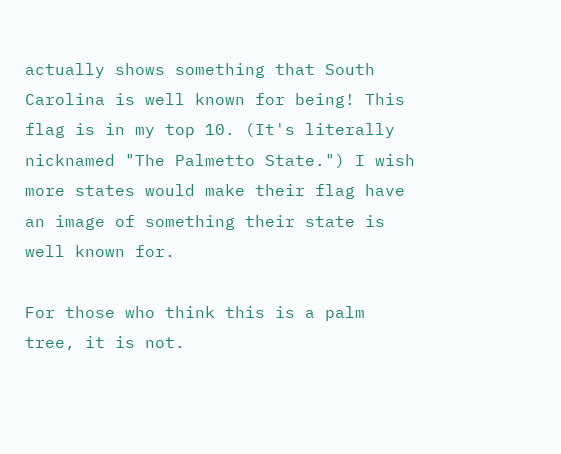actually shows something that South Carolina is well known for being! This flag is in my top 10. (It's literally nicknamed "The Palmetto State.") I wish more states would make their flag have an image of something their state is well known for.

For those who think this is a palm tree, it is not.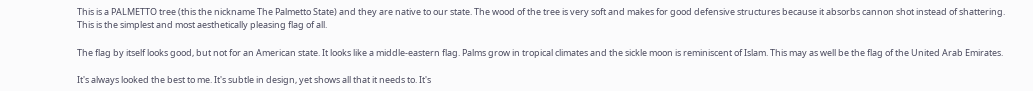This is a PALMETTO tree (this the nickname The Palmetto State) and they are native to our state. The wood of the tree is very soft and makes for good defensive structures because it absorbs cannon shot instead of shattering. This is the simplest and most aesthetically pleasing flag of all.

The flag by itself looks good, but not for an American state. It looks like a middle-eastern flag. Palms grow in tropical climates and the sickle moon is reminiscent of Islam. This may as well be the flag of the United Arab Emirates.

It's always looked the best to me. It's subtle in design, yet shows all that it needs to. It's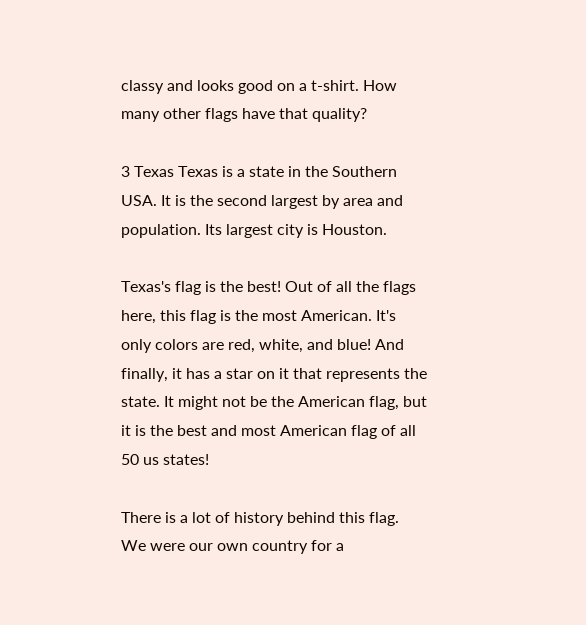classy and looks good on a t-shirt. How many other flags have that quality?

3 Texas Texas is a state in the Southern USA. It is the second largest by area and population. Its largest city is Houston.

Texas's flag is the best! Out of all the flags here, this flag is the most American. It's only colors are red, white, and blue! And finally, it has a star on it that represents the state. It might not be the American flag, but it is the best and most American flag of all 50 us states!

There is a lot of history behind this flag. We were our own country for a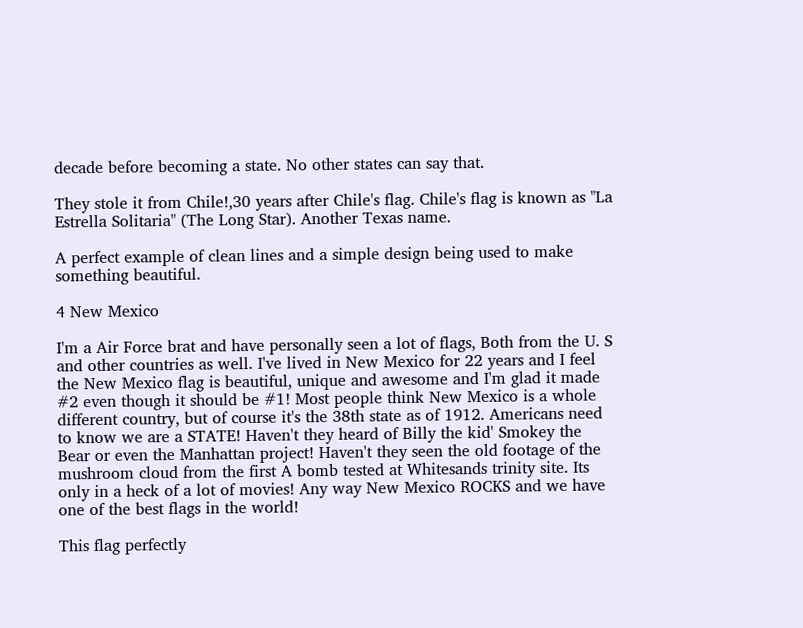decade before becoming a state. No other states can say that.

They stole it from Chile!,30 years after Chile's flag. Chile's flag is known as "La Estrella Solitaria" (The Long Star). Another Texas name.

A perfect example of clean lines and a simple design being used to make something beautiful.

4 New Mexico

I'm a Air Force brat and have personally seen a lot of flags, Both from the U. S and other countries as well. I've lived in New Mexico for 22 years and I feel the New Mexico flag is beautiful, unique and awesome and I'm glad it made #2 even though it should be #1! Most people think New Mexico is a whole different country, but of course it's the 38th state as of 1912. Americans need to know we are a STATE! Haven't they heard of Billy the kid' Smokey the Bear or even the Manhattan project! Haven't they seen the old footage of the mushroom cloud from the first A bomb tested at Whitesands trinity site. Its only in a heck of a lot of movies! Any way New Mexico ROCKS and we have one of the best flags in the world!

This flag perfectly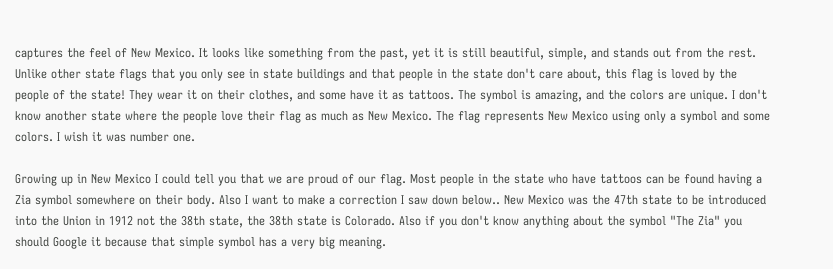captures the feel of New Mexico. It looks like something from the past, yet it is still beautiful, simple, and stands out from the rest. Unlike other state flags that you only see in state buildings and that people in the state don't care about, this flag is loved by the people of the state! They wear it on their clothes, and some have it as tattoos. The symbol is amazing, and the colors are unique. I don't know another state where the people love their flag as much as New Mexico. The flag represents New Mexico using only a symbol and some colors. I wish it was number one.

Growing up in New Mexico I could tell you that we are proud of our flag. Most people in the state who have tattoos can be found having a Zia symbol somewhere on their body. Also I want to make a correction I saw down below.. New Mexico was the 47th state to be introduced into the Union in 1912 not the 38th state, the 38th state is Colorado. Also if you don't know anything about the symbol "The Zia" you should Google it because that simple symbol has a very big meaning.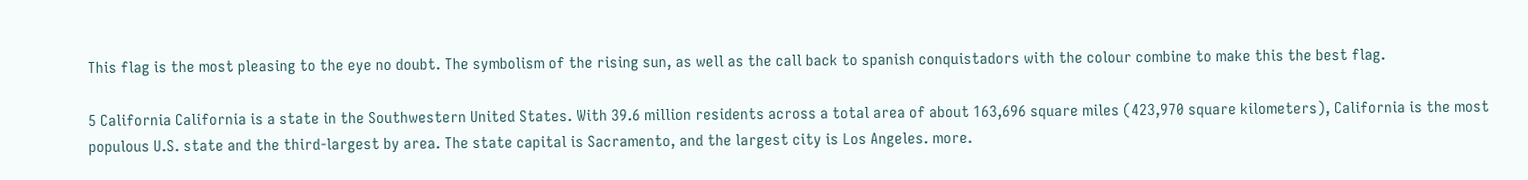This flag is the most pleasing to the eye no doubt. The symbolism of the rising sun, as well as the call back to spanish conquistadors with the colour combine to make this the best flag.

5 California California is a state in the Southwestern United States. With 39.6 million residents across a total area of about 163,696 square miles (423,970 square kilometers), California is the most populous U.S. state and the third-largest by area. The state capital is Sacramento, and the largest city is Los Angeles. more.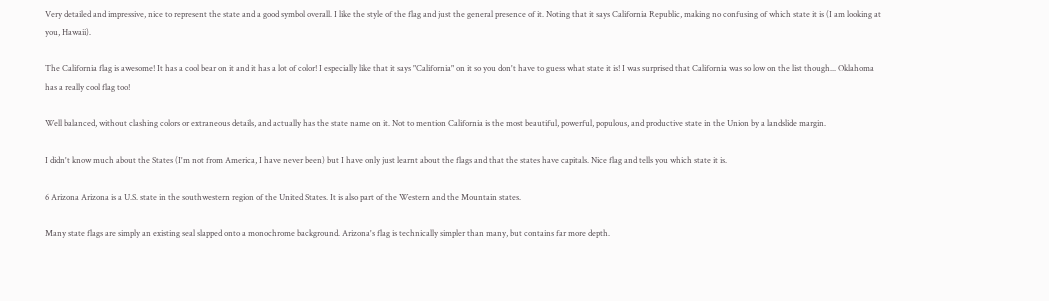Very detailed and impressive, nice to represent the state and a good symbol overall. I like the style of the flag and just the general presence of it. Noting that it says California Republic, making no confusing of which state it is (I am looking at you, Hawaii).

The California flag is awesome! It has a cool bear on it and it has a lot of color! I especially like that it says "California" on it so you don't have to guess what state it is! I was surprised that California was so low on the list though... Oklahoma has a really cool flag too!

Well balanced, without clashing colors or extraneous details, and actually has the state name on it. Not to mention California is the most beautiful, powerful, populous, and productive state in the Union by a landslide margin.

I didn't know much about the States (I'm not from America, I have never been) but I have only just learnt about the flags and that the states have capitals. Nice flag and tells you which state it is.

6 Arizona Arizona is a U.S. state in the southwestern region of the United States. It is also part of the Western and the Mountain states.

Many state flags are simply an existing seal slapped onto a monochrome background. Arizona's flag is technically simpler than many, but contains far more depth.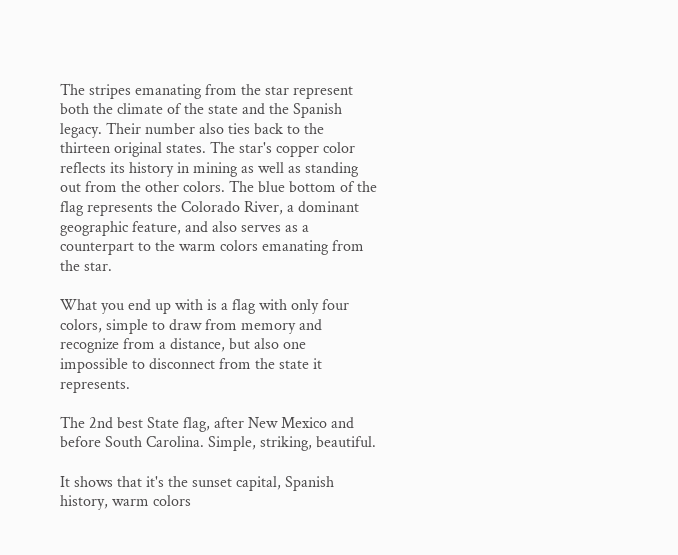The stripes emanating from the star represent both the climate of the state and the Spanish legacy. Their number also ties back to the thirteen original states. The star's copper color reflects its history in mining as well as standing out from the other colors. The blue bottom of the flag represents the Colorado River, a dominant geographic feature, and also serves as a counterpart to the warm colors emanating from the star.

What you end up with is a flag with only four colors, simple to draw from memory and recognize from a distance, but also one impossible to disconnect from the state it represents.

The 2nd best State flag, after New Mexico and before South Carolina. Simple, striking, beautiful.

It shows that it's the sunset capital, Spanish history, warm colors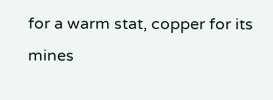for a warm stat, copper for its mines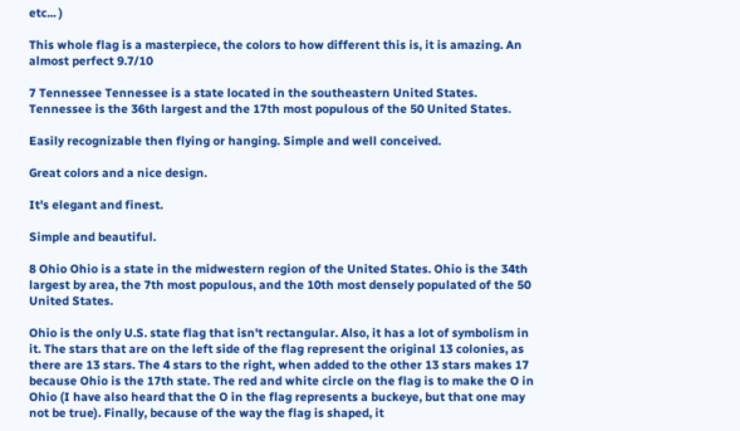etc... )

This whole flag is a masterpiece, the colors to how different this is, it is amazing. An almost perfect 9.7/10

7 Tennessee Tennessee is a state located in the southeastern United States. Tennessee is the 36th largest and the 17th most populous of the 50 United States.

Easily recognizable then flying or hanging. Simple and well conceived.

Great colors and a nice design.

It's elegant and finest.

Simple and beautiful.

8 Ohio Ohio is a state in the midwestern region of the United States. Ohio is the 34th largest by area, the 7th most populous, and the 10th most densely populated of the 50 United States.

Ohio is the only U.S. state flag that isn't rectangular. Also, it has a lot of symbolism in it. The stars that are on the left side of the flag represent the original 13 colonies, as there are 13 stars. The 4 stars to the right, when added to the other 13 stars makes 17 because Ohio is the 17th state. The red and white circle on the flag is to make the O in Ohio (I have also heard that the O in the flag represents a buckeye, but that one may not be true). Finally, because of the way the flag is shaped, it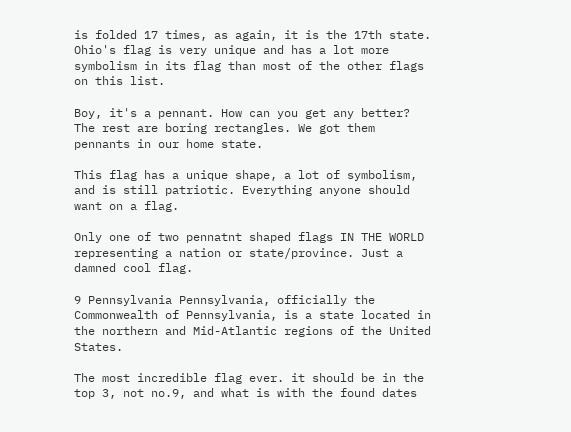is folded 17 times, as again, it is the 17th state. Ohio's flag is very unique and has a lot more symbolism in its flag than most of the other flags on this list.

Boy, it's a pennant. How can you get any better? The rest are boring rectangles. We got them pennants in our home state.

This flag has a unique shape, a lot of symbolism, and is still patriotic. Everything anyone should want on a flag.

Only one of two pennatnt shaped flags IN THE WORLD representing a nation or state/province. Just a damned cool flag.

9 Pennsylvania Pennsylvania, officially the Commonwealth of Pennsylvania, is a state located in the northern and Mid-Atlantic regions of the United States.

The most incredible flag ever. it should be in the top 3, not no.9, and what is with the found dates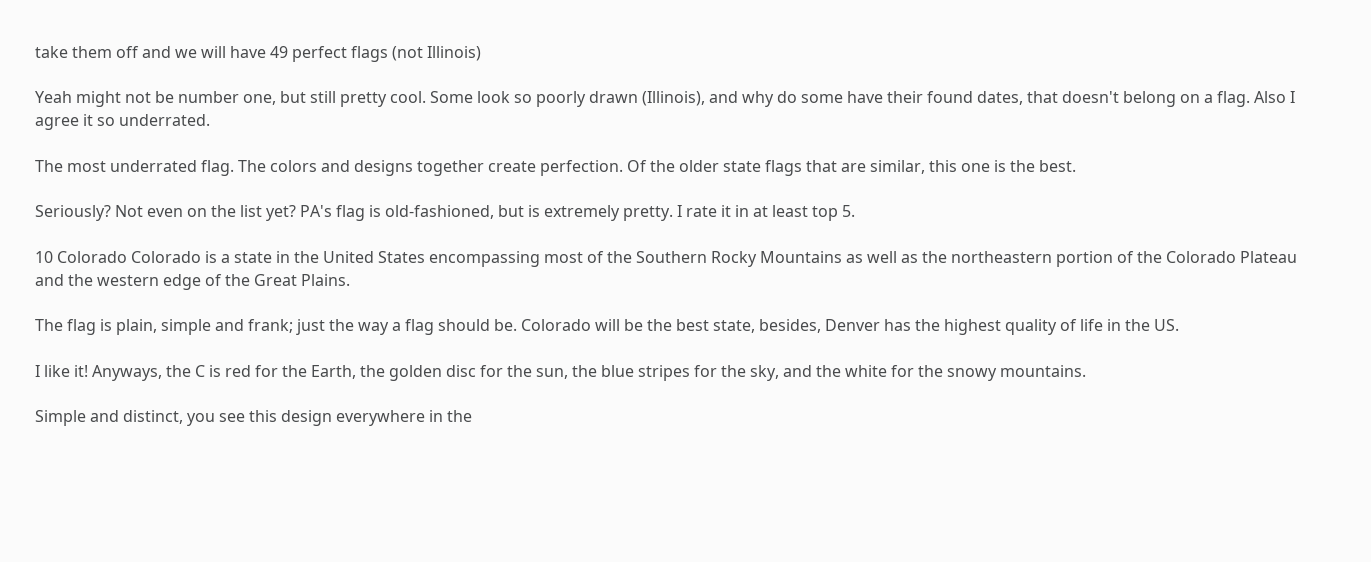take them off and we will have 49 perfect flags (not Illinois)

Yeah might not be number one, but still pretty cool. Some look so poorly drawn (Illinois), and why do some have their found dates, that doesn't belong on a flag. Also I agree it so underrated.

The most underrated flag. The colors and designs together create perfection. Of the older state flags that are similar, this one is the best.

Seriously? Not even on the list yet? PA's flag is old-fashioned, but is extremely pretty. I rate it in at least top 5.

10 Colorado Colorado is a state in the United States encompassing most of the Southern Rocky Mountains as well as the northeastern portion of the Colorado Plateau and the western edge of the Great Plains.

The flag is plain, simple and frank; just the way a flag should be. Colorado will be the best state, besides, Denver has the highest quality of life in the US.

I like it! Anyways, the C is red for the Earth, the golden disc for the sun, the blue stripes for the sky, and the white for the snowy mountains.

Simple and distinct, you see this design everywhere in the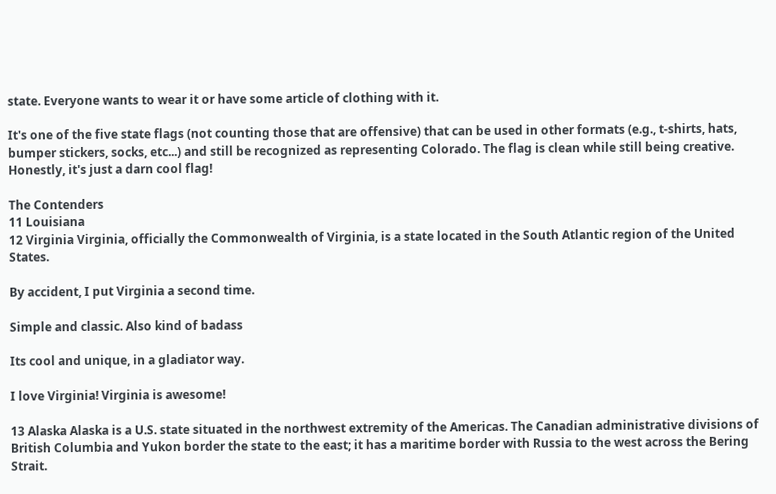state. Everyone wants to wear it or have some article of clothing with it.

It's one of the five state flags (not counting those that are offensive) that can be used in other formats (e.g., t-shirts, hats, bumper stickers, socks, etc...) and still be recognized as representing Colorado. The flag is clean while still being creative. Honestly, it's just a darn cool flag!

The Contenders
11 Louisiana
12 Virginia Virginia, officially the Commonwealth of Virginia, is a state located in the South Atlantic region of the United States.

By accident, I put Virginia a second time.

Simple and classic. Also kind of badass

Its cool and unique, in a gladiator way.

I love Virginia! Virginia is awesome!

13 Alaska Alaska is a U.S. state situated in the northwest extremity of the Americas. The Canadian administrative divisions of British Columbia and Yukon border the state to the east; it has a maritime border with Russia to the west across the Bering Strait.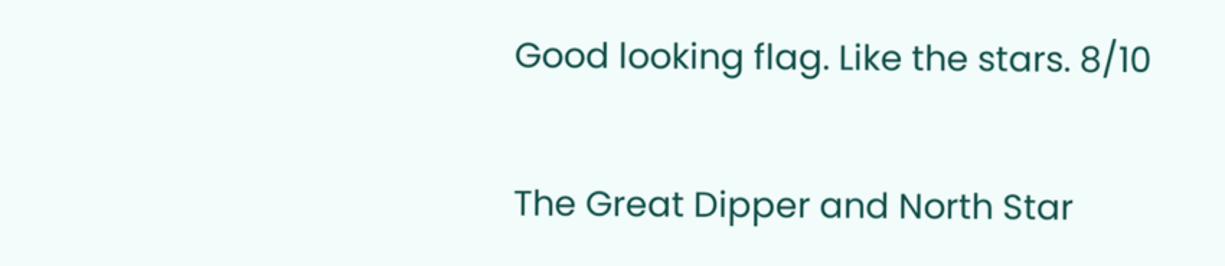Good looking flag. Like the stars. 8/10

The Great Dipper and North Star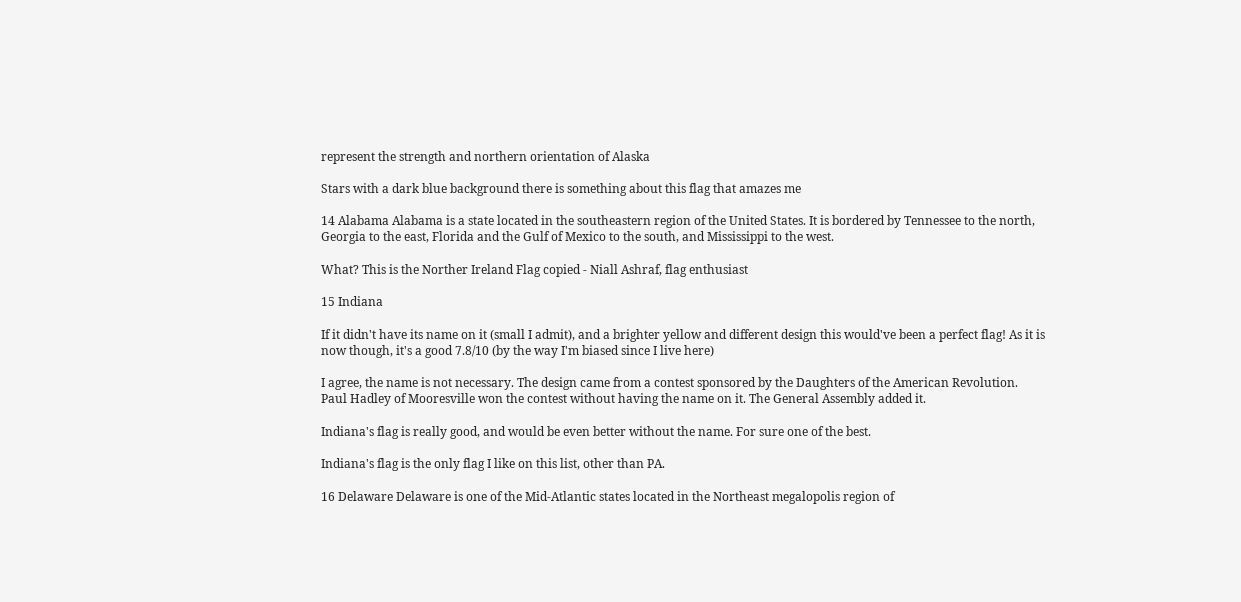represent the strength and northern orientation of Alaska

Stars with a dark blue background there is something about this flag that amazes me

14 Alabama Alabama is a state located in the southeastern region of the United States. It is bordered by Tennessee to the north, Georgia to the east, Florida and the Gulf of Mexico to the south, and Mississippi to the west.

What? This is the Norther Ireland Flag copied - Niall Ashraf, flag enthusiast

15 Indiana

If it didn't have its name on it (small I admit), and a brighter yellow and different design this would've been a perfect flag! As it is now though, it's a good 7.8/10 (by the way I'm biased since I live here)

I agree, the name is not necessary. The design came from a contest sponsored by the Daughters of the American Revolution. Paul Hadley of Mooresville won the contest without having the name on it. The General Assembly added it.

Indiana's flag is really good, and would be even better without the name. For sure one of the best.

Indiana's flag is the only flag I like on this list, other than PA.

16 Delaware Delaware is one of the Mid-Atlantic states located in the Northeast megalopolis region of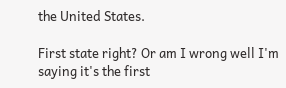the United States.

First state right? Or am I wrong well I'm saying it's the first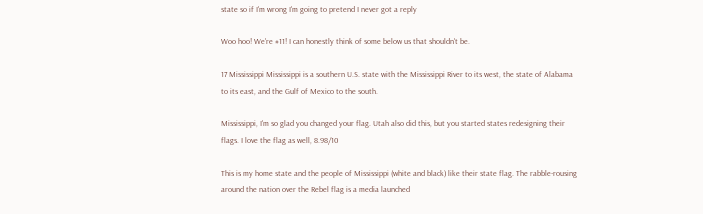state so if I'm wrong I'm going to pretend I never got a reply

Woo hoo! We're #11! I can honestly think of some below us that shouldn't be.

17 Mississippi Mississippi is a southern U.S. state with the Mississippi River to its west, the state of Alabama to its east, and the Gulf of Mexico to the south.

Mississippi, I'm so glad you changed your flag. Utah also did this, but you started states redesigning their flags. I love the flag as well, 8.98/10

This is my home state and the people of Mississippi (white and black) like their state flag. The rabble-rousing around the nation over the Rebel flag is a media launched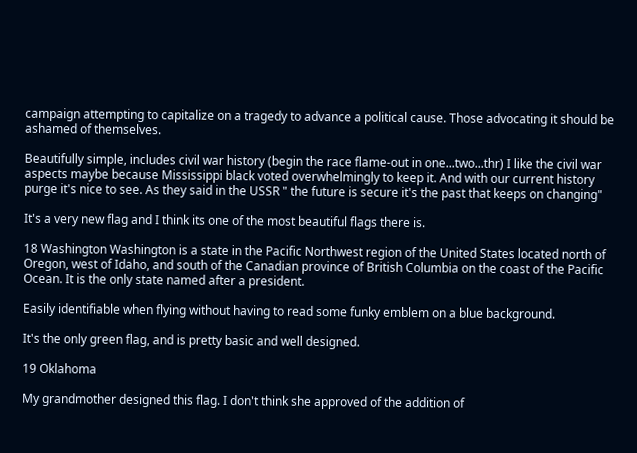campaign attempting to capitalize on a tragedy to advance a political cause. Those advocating it should be ashamed of themselves.

Beautifully simple, includes civil war history (begin the race flame-out in one...two...thr) I like the civil war aspects maybe because Mississippi black voted overwhelmingly to keep it. And with our current history purge it's nice to see. As they said in the USSR " the future is secure it's the past that keeps on changing"

It's a very new flag and I think its one of the most beautiful flags there is.

18 Washington Washington is a state in the Pacific Northwest region of the United States located north of Oregon, west of Idaho, and south of the Canadian province of British Columbia on the coast of the Pacific Ocean. It is the only state named after a president.

Easily identifiable when flying without having to read some funky emblem on a blue background.

It's the only green flag, and is pretty basic and well designed.

19 Oklahoma

My grandmother designed this flag. I don't think she approved of the addition of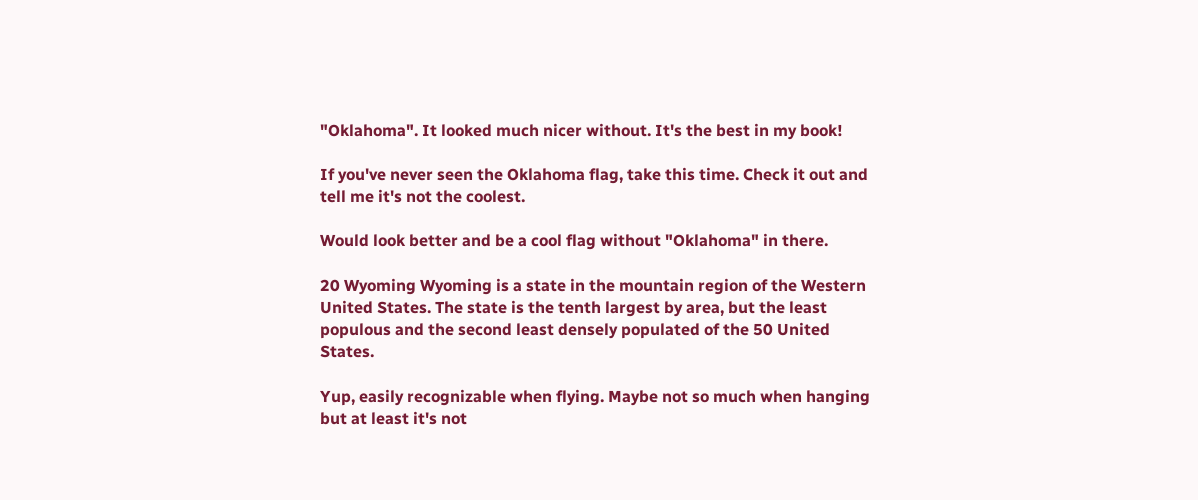"Oklahoma". It looked much nicer without. It's the best in my book!

If you've never seen the Oklahoma flag, take this time. Check it out and tell me it's not the coolest.

Would look better and be a cool flag without "Oklahoma" in there.

20 Wyoming Wyoming is a state in the mountain region of the Western United States. The state is the tenth largest by area, but the least populous and the second least densely populated of the 50 United States.

Yup, easily recognizable when flying. Maybe not so much when hanging but at least it's not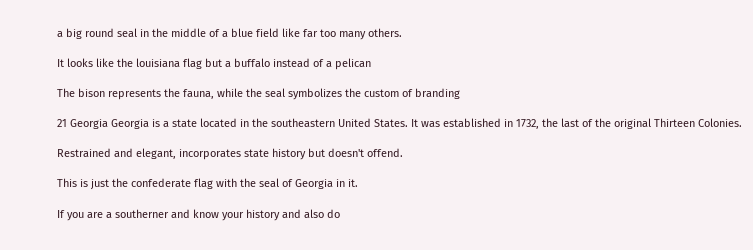a big round seal in the middle of a blue field like far too many others.

It looks like the louisiana flag but a buffalo instead of a pelican

The bison represents the fauna, while the seal symbolizes the custom of branding

21 Georgia Georgia is a state located in the southeastern United States. It was established in 1732, the last of the original Thirteen Colonies.

Restrained and elegant, incorporates state history but doesn't offend.

This is just the confederate flag with the seal of Georgia in it.

If you are a southerner and know your history and also do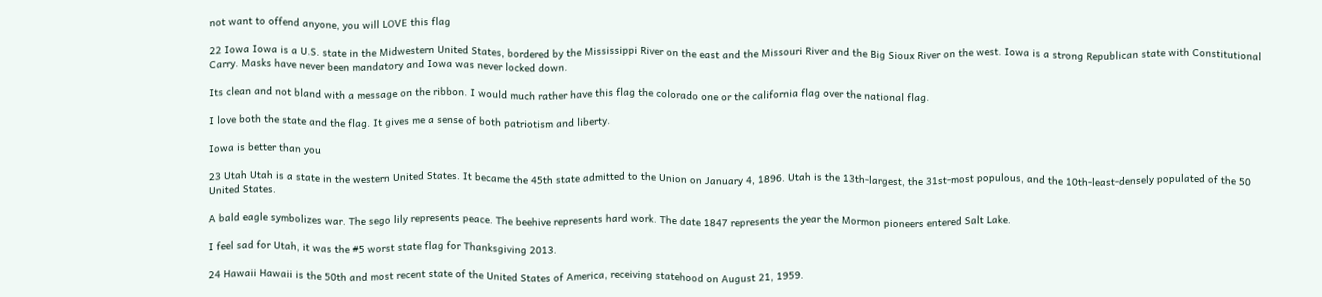not want to offend anyone, you will LOVE this flag

22 Iowa Iowa is a U.S. state in the Midwestern United States, bordered by the Mississippi River on the east and the Missouri River and the Big Sioux River on the west. Iowa is a strong Republican state with Constitutional Carry. Masks have never been mandatory and Iowa was never locked down.

Its clean and not bland with a message on the ribbon. I would much rather have this flag the colorado one or the california flag over the national flag.

I love both the state and the flag. It gives me a sense of both patriotism and liberty.

Iowa is better than you

23 Utah Utah is a state in the western United States. It became the 45th state admitted to the Union on January 4, 1896. Utah is the 13th-largest, the 31st-most populous, and the 10th-least-densely populated of the 50 United States.

A bald eagle symbolizes war. The sego lily represents peace. The beehive represents hard work. The date 1847 represents the year the Mormon pioneers entered Salt Lake.

I feel sad for Utah, it was the #5 worst state flag for Thanksgiving 2013.

24 Hawaii Hawaii is the 50th and most recent state of the United States of America, receiving statehood on August 21, 1959.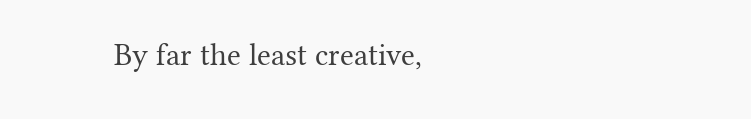By far the least creative,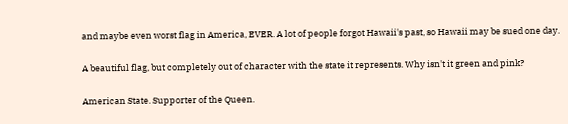and maybe even worst flag in America, EVER. A lot of people forgot Hawaii's past, so Hawaii may be sued one day.

A beautiful flag, but completely out of character with the state it represents. Why isn't it green and pink?

American State. Supporter of the Queen.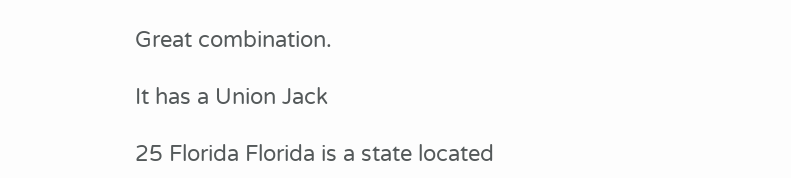Great combination.

It has a Union Jack

25 Florida Florida is a state located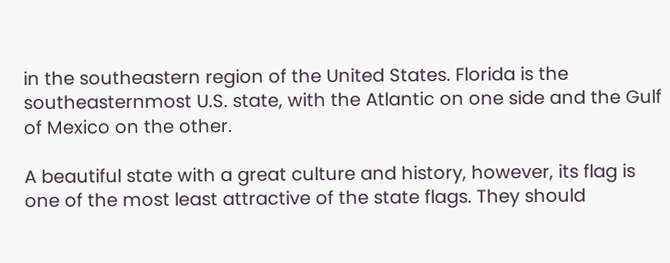in the southeastern region of the United States. Florida is the southeasternmost U.S. state, with the Atlantic on one side and the Gulf of Mexico on the other.

A beautiful state with a great culture and history, however, its flag is one of the most least attractive of the state flags. They should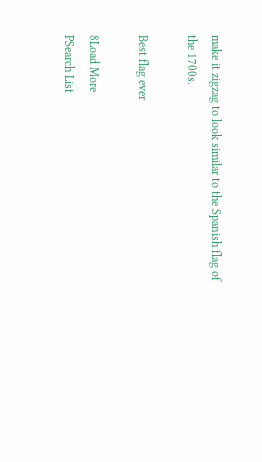make it zigzag to look similar to the Spanish flag of the 1700s.

Best flag ever

8Load More
PSearch List